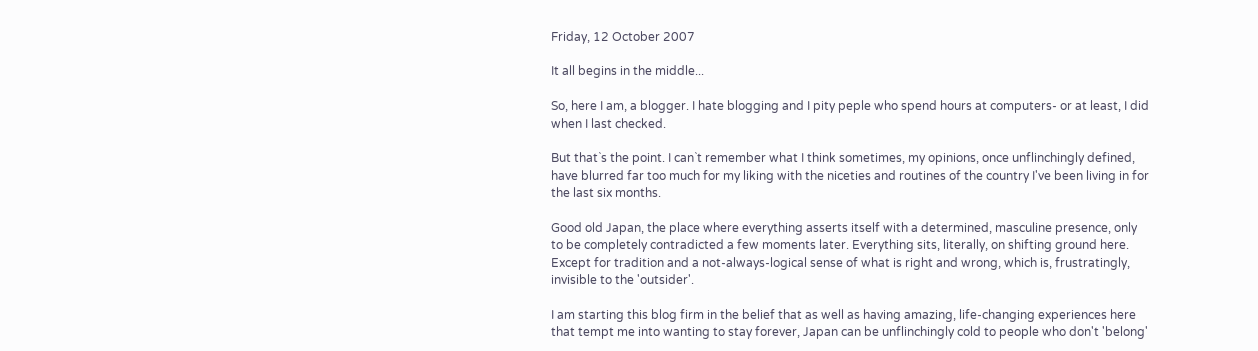Friday, 12 October 2007

It all begins in the middle...

So, here I am, a blogger. I hate blogging and I pity peple who spend hours at computers- or at least, I did when I last checked.

But that`s the point. I can`t remember what I think sometimes, my opinions, once unflinchingly defined, have blurred far too much for my liking with the niceties and routines of the country I've been living in for the last six months.

Good old Japan, the place where everything asserts itself with a determined, masculine presence, only to be completely contradicted a few moments later. Everything sits, literally, on shifting ground here. Except for tradition and a not-always-logical sense of what is right and wrong, which is, frustratingly, invisible to the 'outsider'.

I am starting this blog firm in the belief that as well as having amazing, life-changing experiences here that tempt me into wanting to stay forever, Japan can be unflinchingly cold to people who don't 'belong'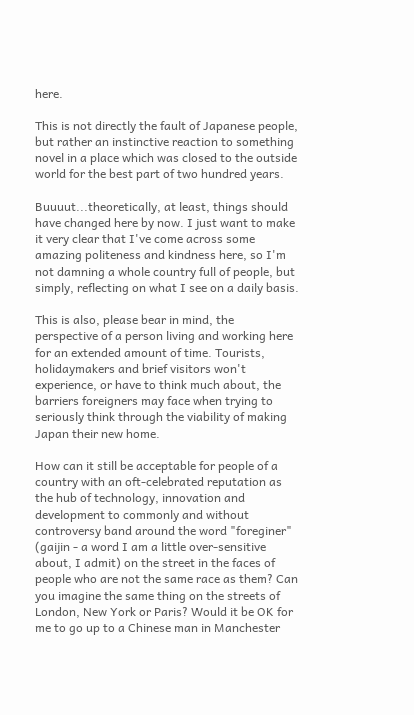here.

This is not directly the fault of Japanese people, but rather an instinctive reaction to something novel in a place which was closed to the outside world for the best part of two hundred years.

Buuuut...theoretically, at least, things should have changed here by now. I just want to make it very clear that I've come across some amazing politeness and kindness here, so I'm not damning a whole country full of people, but simply, reflecting on what I see on a daily basis.

This is also, please bear in mind, the perspective of a person living and working here for an extended amount of time. Tourists, holidaymakers and brief visitors won't experience, or have to think much about, the barriers foreigners may face when trying to seriously think through the viability of making Japan their new home.

How can it still be acceptable for people of a country with an oft-celebrated reputation as the hub of technology, innovation and development to commonly and without controversy band around the word "foreginer" (gaijin - a word I am a little over-sensitive about, I admit) on the street in the faces of people who are not the same race as them? Can you imagine the same thing on the streets of London, New York or Paris? Would it be OK for me to go up to a Chinese man in Manchester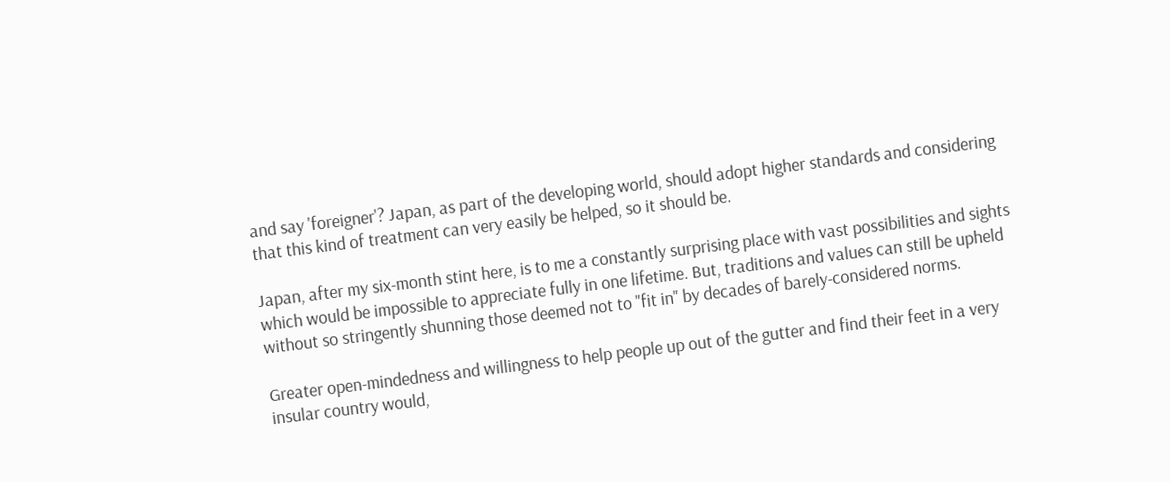and say 'foreigner'? Japan, as part of the developing world, should adopt higher standards and considering that this kind of treatment can very easily be helped, so it should be.

Japan, after my six-month stint here, is to me a constantly surprising place with vast possibilities and sights which would be impossible to appreciate fully in one lifetime. But, traditions and values can still be upheld without so stringently shunning those deemed not to "fit in" by decades of barely-considered norms.

Greater open-mindedness and willingness to help people up out of the gutter and find their feet in a very insular country would,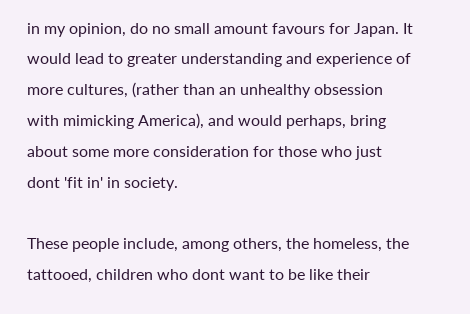in my opinion, do no small amount favours for Japan. It would lead to greater understanding and experience of more cultures, (rather than an unhealthy obsession with mimicking America), and would perhaps, bring about some more consideration for those who just dont 'fit in' in society.

These people include, among others, the homeless, the tattooed, children who dont want to be like their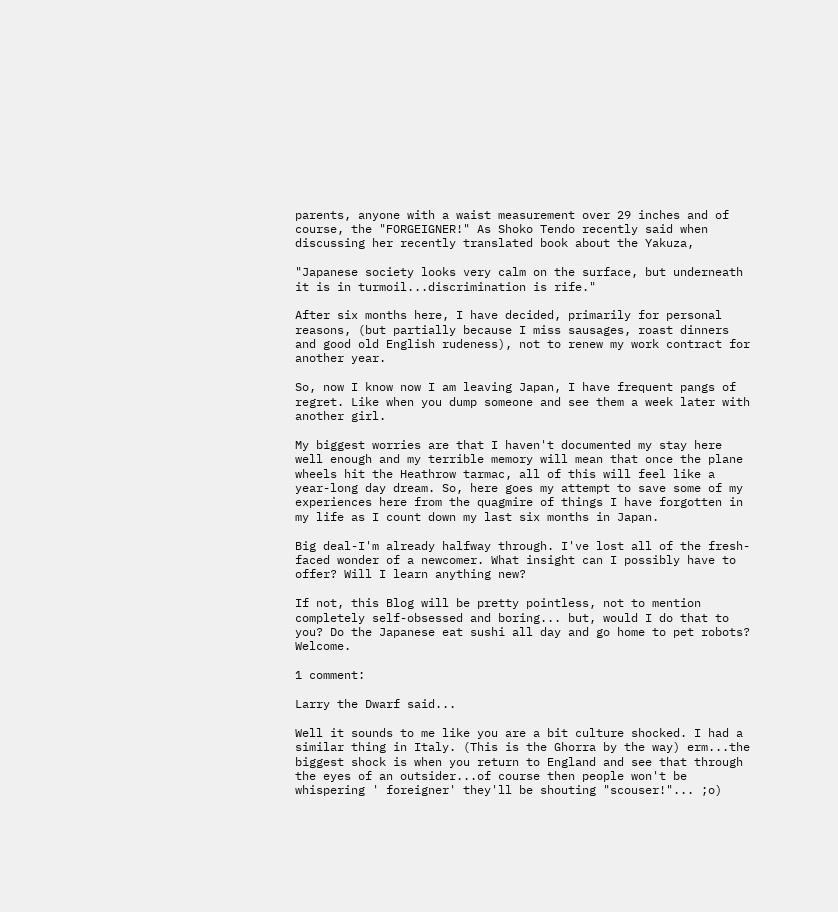parents, anyone with a waist measurement over 29 inches and of course, the "FORGEIGNER!" As Shoko Tendo recently said when discussing her recently translated book about the Yakuza,

"Japanese society looks very calm on the surface, but underneath it is in turmoil...discrimination is rife."

After six months here, I have decided, primarily for personal reasons, (but partially because I miss sausages, roast dinners and good old English rudeness), not to renew my work contract for another year.

So, now I know now I am leaving Japan, I have frequent pangs of regret. Like when you dump someone and see them a week later with another girl.

My biggest worries are that I haven't documented my stay here well enough and my terrible memory will mean that once the plane wheels hit the Heathrow tarmac, all of this will feel like a year-long day dream. So, here goes my attempt to save some of my experiences here from the quagmire of things I have forgotten in my life as I count down my last six months in Japan.

Big deal-I'm already halfway through. I've lost all of the fresh-faced wonder of a newcomer. What insight can I possibly have to offer? Will I learn anything new?

If not, this Blog will be pretty pointless, not to mention completely self-obsessed and boring... but, would I do that to you? Do the Japanese eat sushi all day and go home to pet robots? Welcome.

1 comment:

Larry the Dwarf said...

Well it sounds to me like you are a bit culture shocked. I had a similar thing in Italy. (This is the Ghorra by the way) erm...the biggest shock is when you return to England and see that through the eyes of an outsider...of course then people won't be whispering ' foreigner' they'll be shouting "scouser!"... ;o)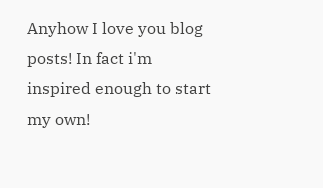Anyhow I love you blog posts! In fact i'm inspired enough to start my own!